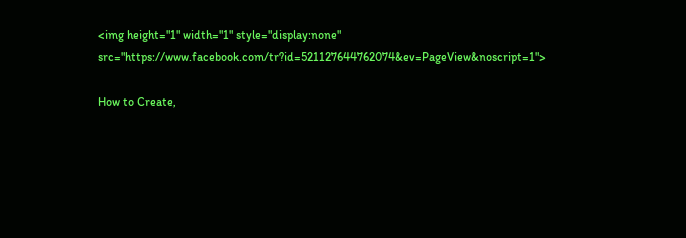<img height="1" width="1" style="display:none" src="https://www.facebook.com/tr?id=521127644762074&ev=PageView&noscript=1">

How to Create,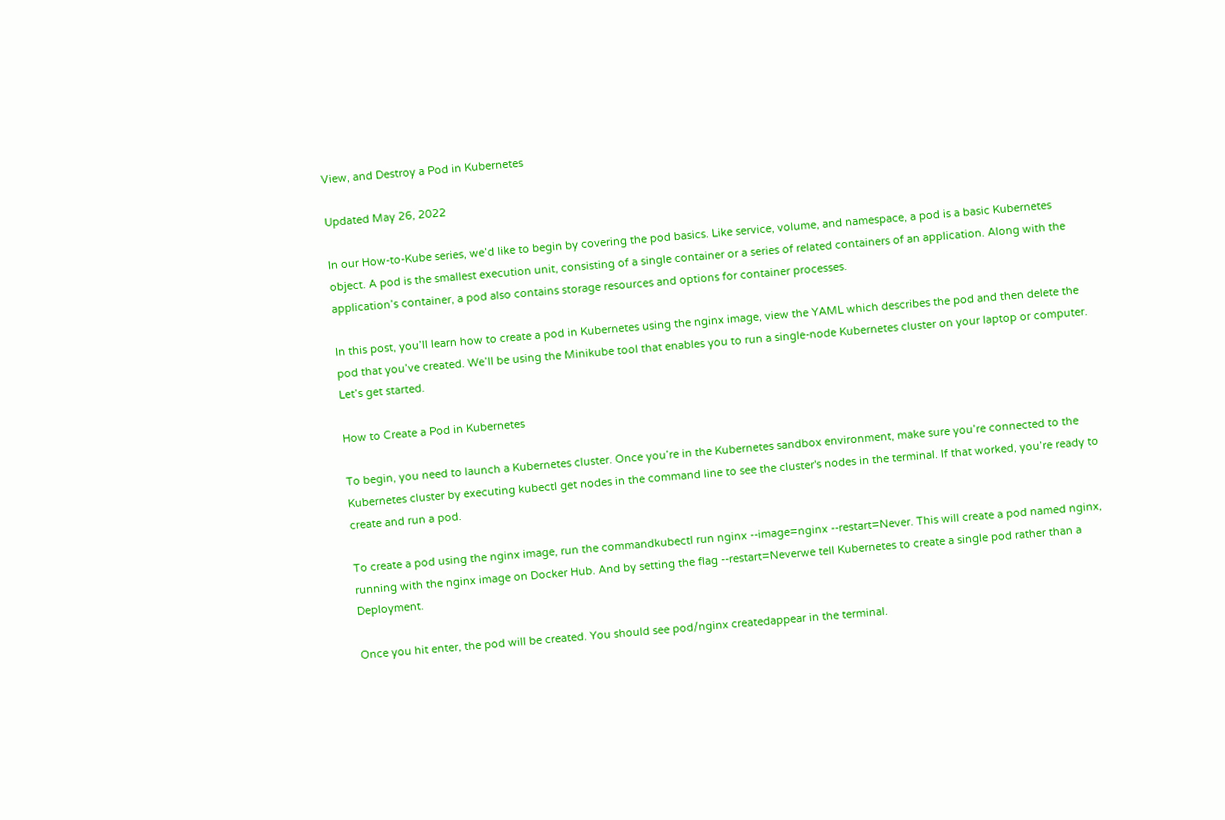View, and Destroy a Pod in Kubernetes

Updated May 26, 2022

In our How-to-Kube series, we’d like to begin by covering the pod basics. Like service, volume, and namespace, a pod is a basic Kubernetes object. A pod is the smallest execution unit, consisting of a single container or a series of related containers of an application. Along with the application’s container, a pod also contains storage resources and options for container processes.

In this post, you’ll learn how to create a pod in Kubernetes using the nginx image, view the YAML which describes the pod and then delete the pod that you’ve created. We’ll be using the Minikube tool that enables you to run a single-node Kubernetes cluster on your laptop or computer. Let’s get started.

How to Create a Pod in Kubernetes

To begin, you need to launch a Kubernetes cluster. Once you’re in the Kubernetes sandbox environment, make sure you’re connected to the Kubernetes cluster by executing kubectl get nodes in the command line to see the cluster's nodes in the terminal. If that worked, you’re ready to create and run a pod.

To create a pod using the nginx image, run the commandkubectl run nginx --image=nginx --restart=Never. This will create a pod named nginx, running with the nginx image on Docker Hub. And by setting the flag --restart=Neverwe tell Kubernetes to create a single pod rather than a Deployment.

Once you hit enter, the pod will be created. You should see pod/nginx createdappear in the terminal.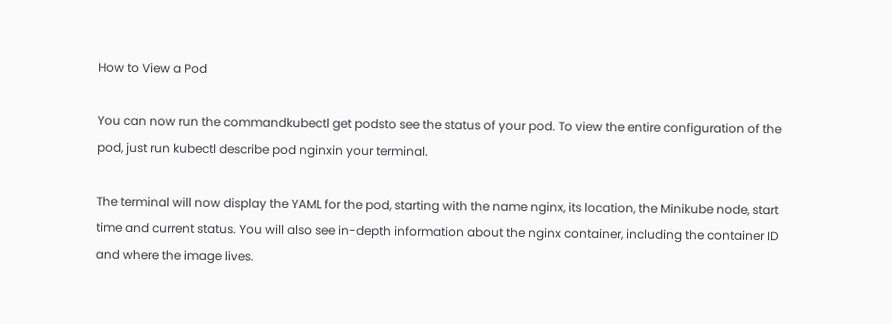How to View a Pod

You can now run the commandkubectl get podsto see the status of your pod. To view the entire configuration of the pod, just run kubectl describe pod nginxin your terminal.

The terminal will now display the YAML for the pod, starting with the name nginx, its location, the Minikube node, start time and current status. You will also see in-depth information about the nginx container, including the container ID and where the image lives.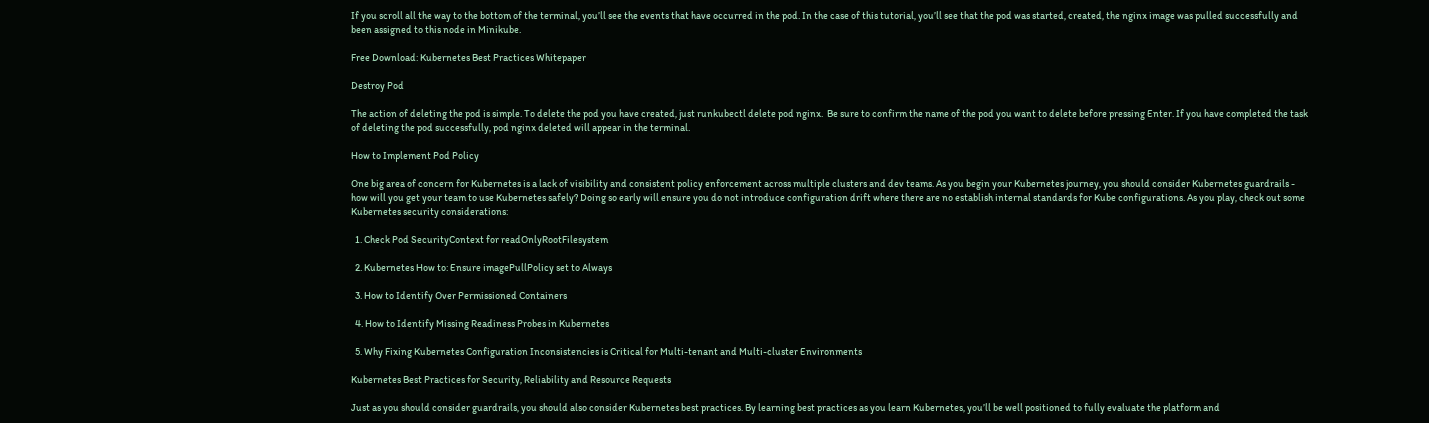If you scroll all the way to the bottom of the terminal, you’ll see the events that have occurred in the pod. In the case of this tutorial, you’ll see that the pod was started, created, the nginx image was pulled successfully and been assigned to this node in Minikube.

Free Download: Kubernetes Best Practices Whitepaper

Destroy Pod

The action of deleting the pod is simple. To delete the pod you have created, just runkubectl delete pod nginx.  Be sure to confirm the name of the pod you want to delete before pressing Enter. If you have completed the task of deleting the pod successfully, pod nginx deleted will appear in the terminal.

How to Implement Pod Policy

One big area of concern for Kubernetes is a lack of visibility and consistent policy enforcement across multiple clusters and dev teams. As you begin your Kubernetes journey, you should consider Kubernetes guardrails - how will you get your team to use Kubernetes safely? Doing so early will ensure you do not introduce configuration drift where there are no establish internal standards for Kube configurations. As you play, check out some Kubernetes security considerations:

  1. Check Pod SecurityContext for readOnlyRootFilesystem

  2. Kubernetes How to: Ensure imagePullPolicy set to Always

  3. How to Identify Over Permissioned Containers

  4. How to Identify Missing Readiness Probes in Kubernetes

  5. Why Fixing Kubernetes Configuration Inconsistencies is Critical for Multi-tenant and Multi-cluster Environments

Kubernetes Best Practices for Security, Reliability and Resource Requests

Just as you should consider guardrails, you should also consider Kubernetes best practices. By learning best practices as you learn Kubernetes, you’ll be well positioned to fully evaluate the platform and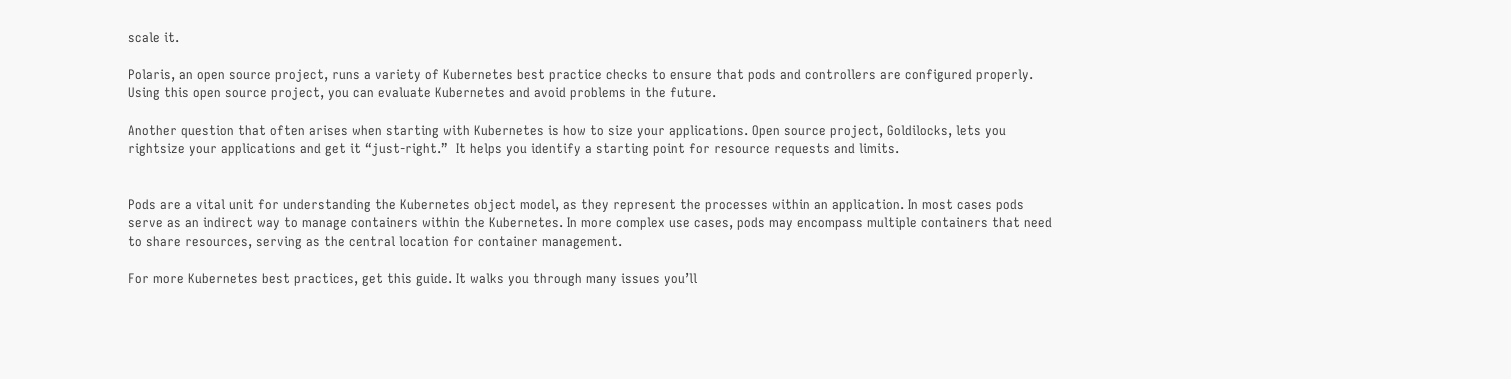scale it.

Polaris, an open source project, runs a variety of Kubernetes best practice checks to ensure that pods and controllers are configured properly. Using this open source project, you can evaluate Kubernetes and avoid problems in the future.

Another question that often arises when starting with Kubernetes is how to size your applications. Open source project, Goldilocks, lets you rightsize your applications and get it “just-right.”  It helps you identify a starting point for resource requests and limits.


Pods are a vital unit for understanding the Kubernetes object model, as they represent the processes within an application. In most cases pods serve as an indirect way to manage containers within the Kubernetes. In more complex use cases, pods may encompass multiple containers that need to share resources, serving as the central location for container management.

For more Kubernetes best practices, get this guide. It walks you through many issues you’ll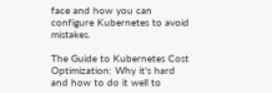face and how you can configure Kubernetes to avoid mistakes.

The Guide to Kubernetes Cost Optimization: Why it's hard and how to do it well to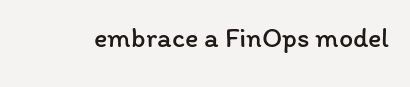embrace a FinOps model